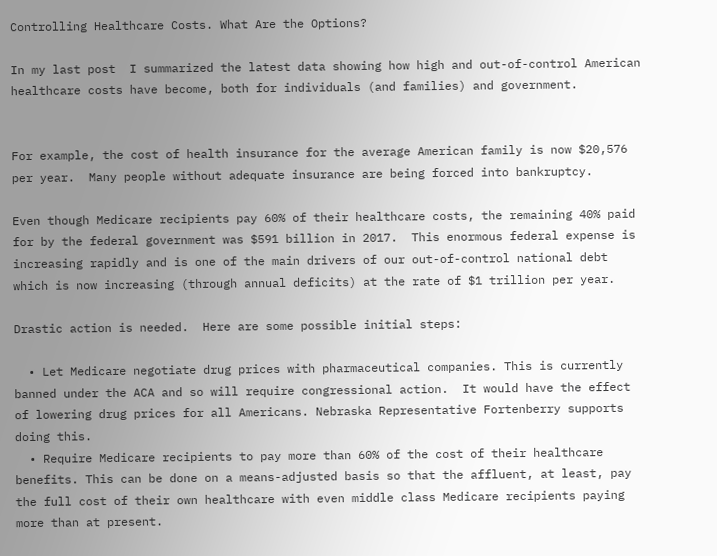Controlling Healthcare Costs. What Are the Options?

In my last post  I summarized the latest data showing how high and out-of-control American healthcare costs have become, both for individuals (and families) and government.


For example, the cost of health insurance for the average American family is now $20,576 per year.  Many people without adequate insurance are being forced into bankruptcy.

Even though Medicare recipients pay 60% of their healthcare costs, the remaining 40% paid for by the federal government was $591 billion in 2017.  This enormous federal expense is increasing rapidly and is one of the main drivers of our out-of-control national debt which is now increasing (through annual deficits) at the rate of $1 trillion per year.

Drastic action is needed.  Here are some possible initial steps:

  • Let Medicare negotiate drug prices with pharmaceutical companies. This is currently banned under the ACA and so will require congressional action.  It would have the effect of lowering drug prices for all Americans. Nebraska Representative Fortenberry supports doing this.
  • Require Medicare recipients to pay more than 60% of the cost of their healthcare benefits. This can be done on a means-adjusted basis so that the affluent, at least, pay the full cost of their own healthcare with even middle class Medicare recipients paying more than at present.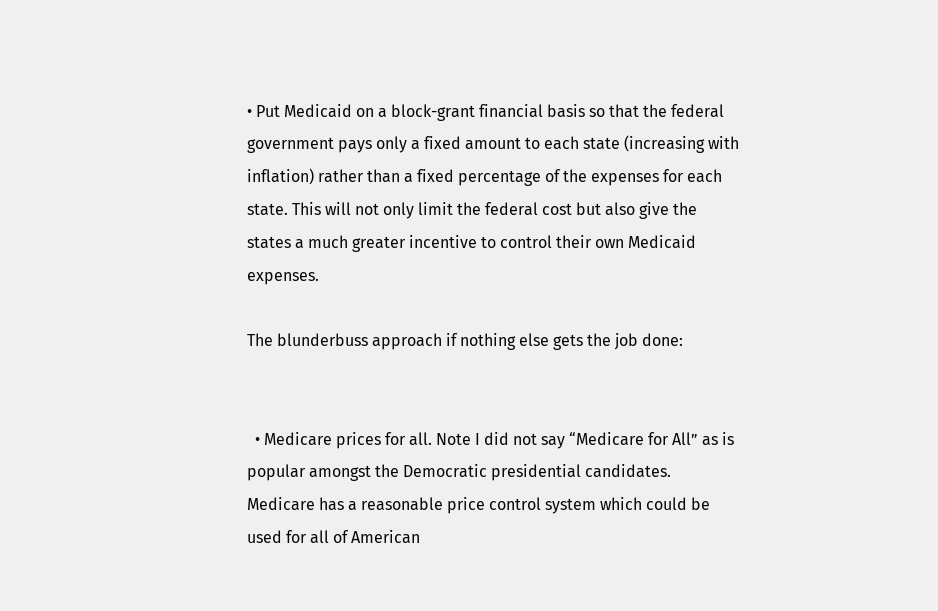• Put Medicaid on a block-grant financial basis so that the federal government pays only a fixed amount to each state (increasing with inflation) rather than a fixed percentage of the expenses for each state. This will not only limit the federal cost but also give the states a much greater incentive to control their own Medicaid expenses.

The blunderbuss approach if nothing else gets the job done:


  • Medicare prices for all. Note I did not say “Medicare for All” as is popular amongst the Democratic presidential candidates.  Medicare has a reasonable price control system which could be used for all of American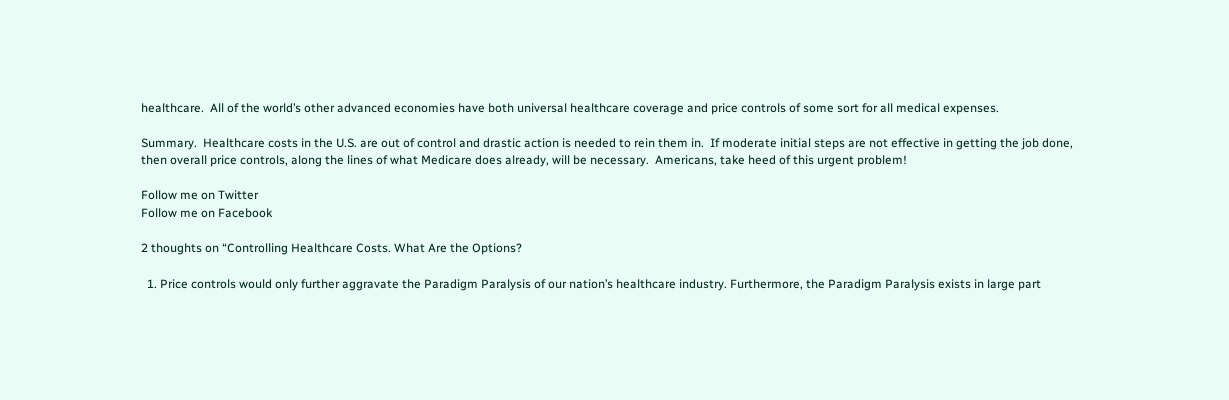healthcare.  All of the world’s other advanced economies have both universal healthcare coverage and price controls of some sort for all medical expenses.

Summary.  Healthcare costs in the U.S. are out of control and drastic action is needed to rein them in.  If moderate initial steps are not effective in getting the job done, then overall price controls, along the lines of what Medicare does already, will be necessary.  Americans, take heed of this urgent problem!

Follow me on Twitter
Follow me on Facebook

2 thoughts on “Controlling Healthcare Costs. What Are the Options?

  1. Price controls would only further aggravate the Paradigm Paralysis of our nation’s healthcare industry. Furthermore, the Paradigm Paralysis exists in large part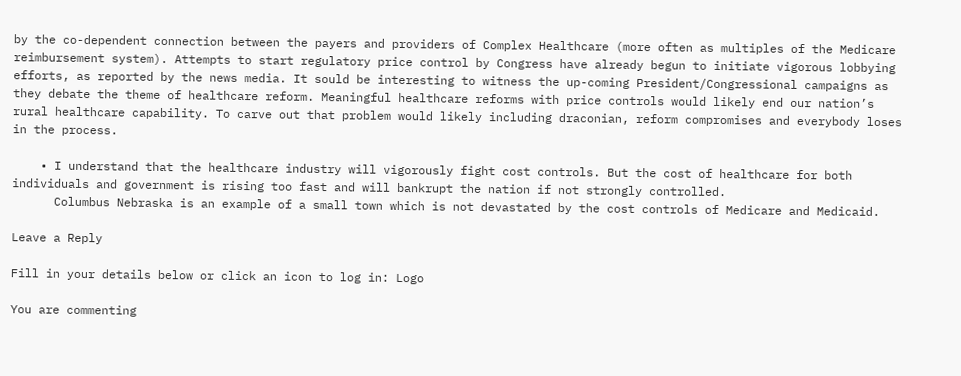by the co-dependent connection between the payers and providers of Complex Healthcare (more often as multiples of the Medicare reimbursement system). Attempts to start regulatory price control by Congress have already begun to initiate vigorous lobbying efforts, as reported by the news media. It sould be interesting to witness the up-coming President/Congressional campaigns as they debate the theme of healthcare reform. Meaningful healthcare reforms with price controls would likely end our nation’s rural healthcare capability. To carve out that problem would likely including draconian, reform compromises and everybody loses in the process.

    • I understand that the healthcare industry will vigorously fight cost controls. But the cost of healthcare for both individuals and government is rising too fast and will bankrupt the nation if not strongly controlled.
      Columbus Nebraska is an example of a small town which is not devastated by the cost controls of Medicare and Medicaid.

Leave a Reply

Fill in your details below or click an icon to log in: Logo

You are commenting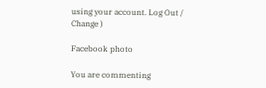using your account. Log Out /  Change )

Facebook photo

You are commenting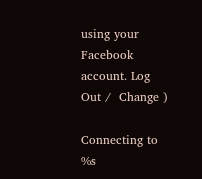using your Facebook account. Log Out /  Change )

Connecting to %s